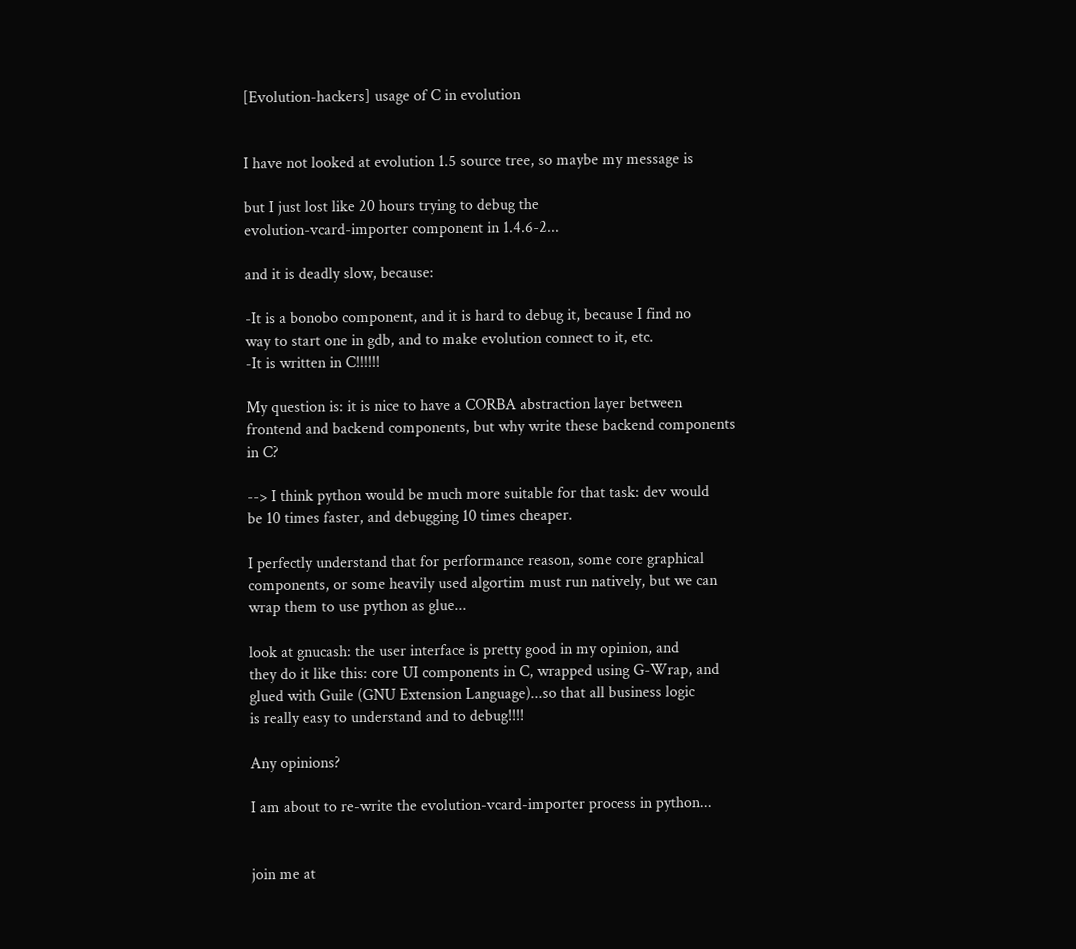[Evolution-hackers] usage of C in evolution


I have not looked at evolution 1.5 source tree, so maybe my message is

but I just lost like 20 hours trying to debug the
evolution-vcard-importer component in 1.4.6-2...

and it is deadly slow, because:

-It is a bonobo component, and it is hard to debug it, because I find no
way to start one in gdb, and to make evolution connect to it, etc.
-It is written in C!!!!!!

My question is: it is nice to have a CORBA abstraction layer between
frontend and backend components, but why write these backend components
in C?

--> I think python would be much more suitable for that task: dev would
be 10 times faster, and debugging 10 times cheaper.

I perfectly understand that for performance reason, some core graphical
components, or some heavily used algortim must run natively, but we can
wrap them to use python as glue...

look at gnucash: the user interface is pretty good in my opinion, and
they do it like this: core UI components in C, wrapped using G-Wrap, and
glued with Guile (GNU Extension Language)...so that all business logic
is really easy to understand and to debug!!!!

Any opinions?

I am about to re-write the evolution-vcard-importer process in python...


join me at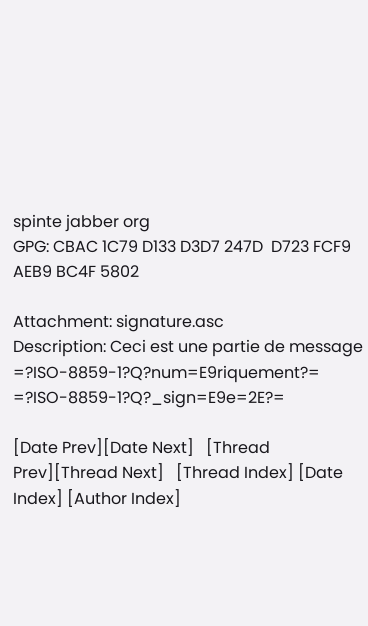spinte jabber org
GPG: CBAC 1C79 D133 D3D7 247D  D723 FCF9 AEB9 BC4F 5802

Attachment: signature.asc
Description: Ceci est une partie de message =?ISO-8859-1?Q?num=E9riquement?= =?ISO-8859-1?Q?_sign=E9e=2E?=

[Date Prev][Date Next]   [Thread Prev][Thread Next]   [Thread Index] [Date Index] [Author Index]